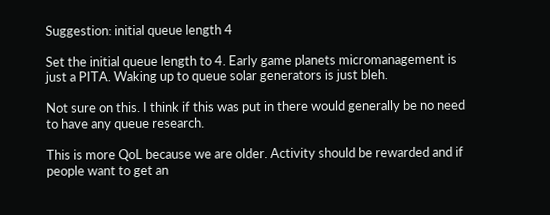Suggestion: initial queue length 4

Set the initial queue length to 4. Early game planets micromanagement is just a PITA. Waking up to queue solar generators is just bleh.

Not sure on this. I think if this was put in there would generally be no need to have any queue research.

This is more QoL because we are older. Activity should be rewarded and if people want to get an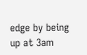edge by being up at 3am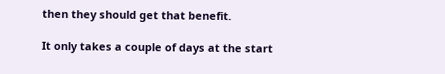then they should get that benefit.

It only takes a couple of days at the start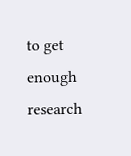to get enough research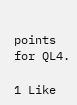points for QL4.

1 Like